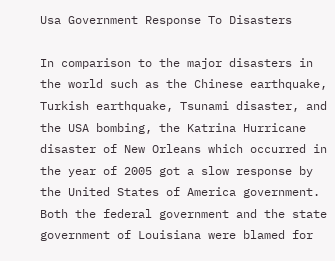Usa Government Response To Disasters

In comparison to the major disasters in the world such as the Chinese earthquake, Turkish earthquake, Tsunami disaster, and the USA bombing, the Katrina Hurricane disaster of New Orleans which occurred in the year of 2005 got a slow response by the United States of America government. Both the federal government and the state government of Louisiana were blamed for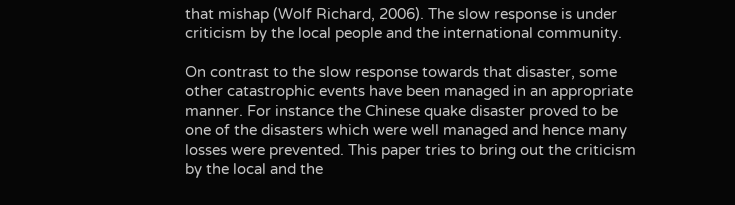that mishap (Wolf Richard, 2006). The slow response is under criticism by the local people and the international community.

On contrast to the slow response towards that disaster, some other catastrophic events have been managed in an appropriate manner. For instance the Chinese quake disaster proved to be one of the disasters which were well managed and hence many losses were prevented. This paper tries to bring out the criticism by the local and the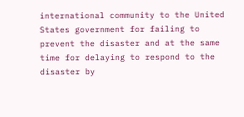international community to the United States government for failing to prevent the disaster and at the same time for delaying to respond to the disaster by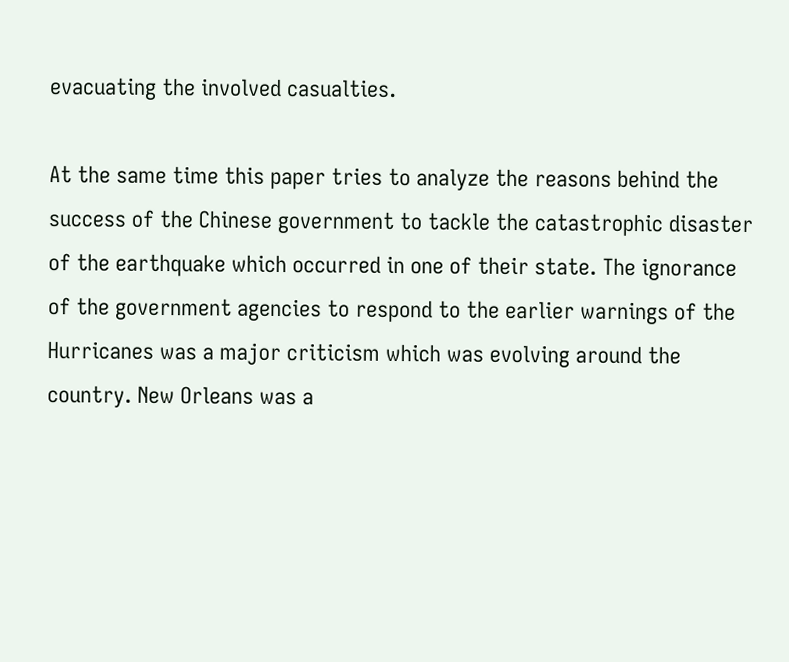evacuating the involved casualties.

At the same time this paper tries to analyze the reasons behind the success of the Chinese government to tackle the catastrophic disaster of the earthquake which occurred in one of their state. The ignorance of the government agencies to respond to the earlier warnings of the Hurricanes was a major criticism which was evolving around the country. New Orleans was a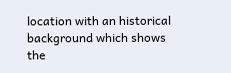location with an historical background which shows the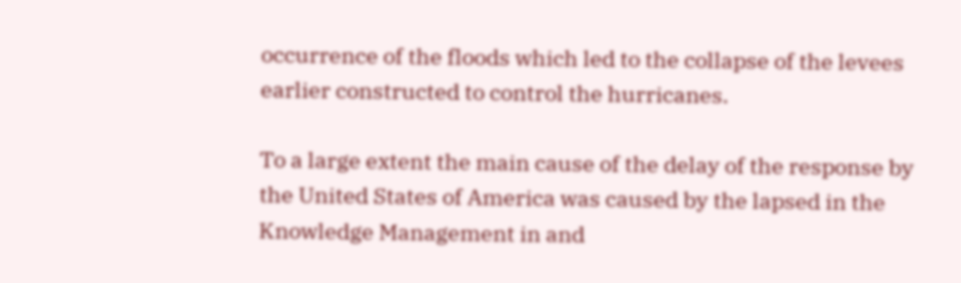occurrence of the floods which led to the collapse of the levees earlier constructed to control the hurricanes.

To a large extent the main cause of the delay of the response by the United States of America was caused by the lapsed in the Knowledge Management in and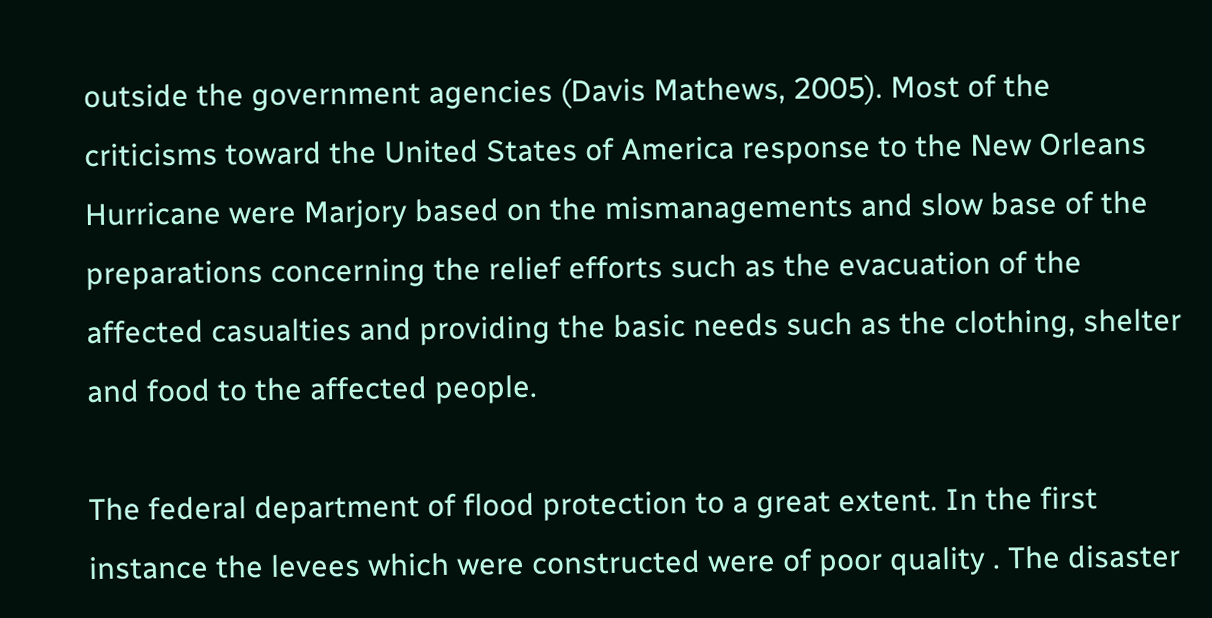outside the government agencies (Davis Mathews, 2005). Most of the criticisms toward the United States of America response to the New Orleans Hurricane were Marjory based on the mismanagements and slow base of the preparations concerning the relief efforts such as the evacuation of the affected casualties and providing the basic needs such as the clothing, shelter and food to the affected people.

The federal department of flood protection to a great extent. In the first instance the levees which were constructed were of poor quality . The disaster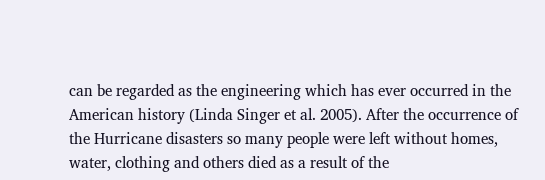can be regarded as the engineering which has ever occurred in the American history (Linda Singer et al. 2005). After the occurrence of the Hurricane disasters so many people were left without homes, water, clothing and others died as a result of the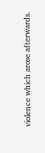violence which arose afterwards.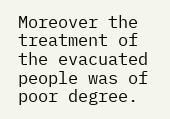Moreover the treatment of the evacuated people was of poor degree.